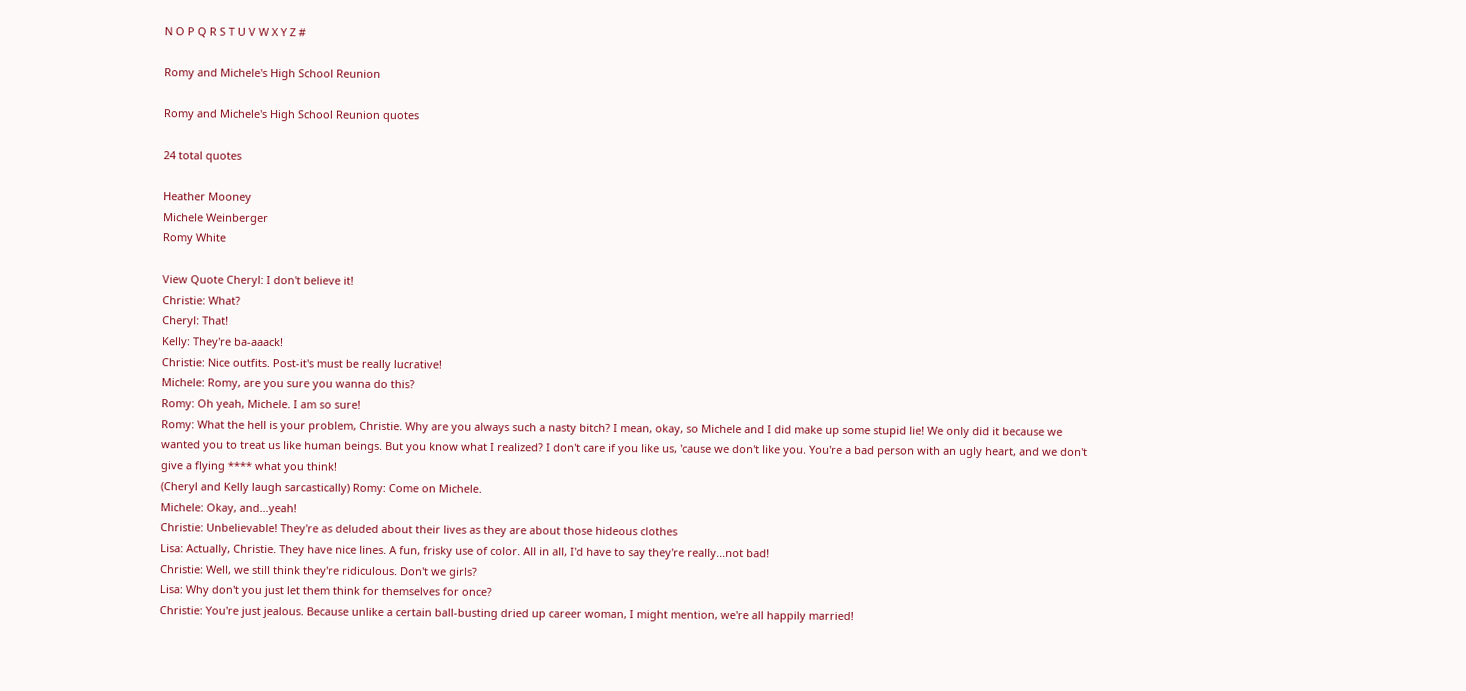N O P Q R S T U V W X Y Z #

Romy and Michele's High School Reunion

Romy and Michele's High School Reunion quotes

24 total quotes

Heather Mooney
Michele Weinberger
Romy White

View Quote Cheryl: I don't believe it!
Christie: What?
Cheryl: That!
Kelly: They're ba-aaack!
Christie: Nice outfits. Post-it's must be really lucrative!
Michele: Romy, are you sure you wanna do this?
Romy: Oh yeah, Michele. I am so sure!
Romy: What the hell is your problem, Christie. Why are you always such a nasty bitch? I mean, okay, so Michele and I did make up some stupid lie! We only did it because we wanted you to treat us like human beings. But you know what I realized? I don't care if you like us, 'cause we don't like you. You're a bad person with an ugly heart, and we don't give a flying **** what you think!
(Cheryl and Kelly laugh sarcastically) Romy: Come on Michele.
Michele: Okay, and...yeah!
Christie: Unbelievable! They're as deluded about their lives as they are about those hideous clothes
Lisa: Actually, Christie. They have nice lines. A fun, frisky use of color. All in all, I'd have to say they're really...not bad!
Christie: Well, we still think they're ridiculous. Don't we girls?
Lisa: Why don't you just let them think for themselves for once?
Christie: You're just jealous. Because unlike a certain ball-busting dried up career woman, I might mention, we're all happily married!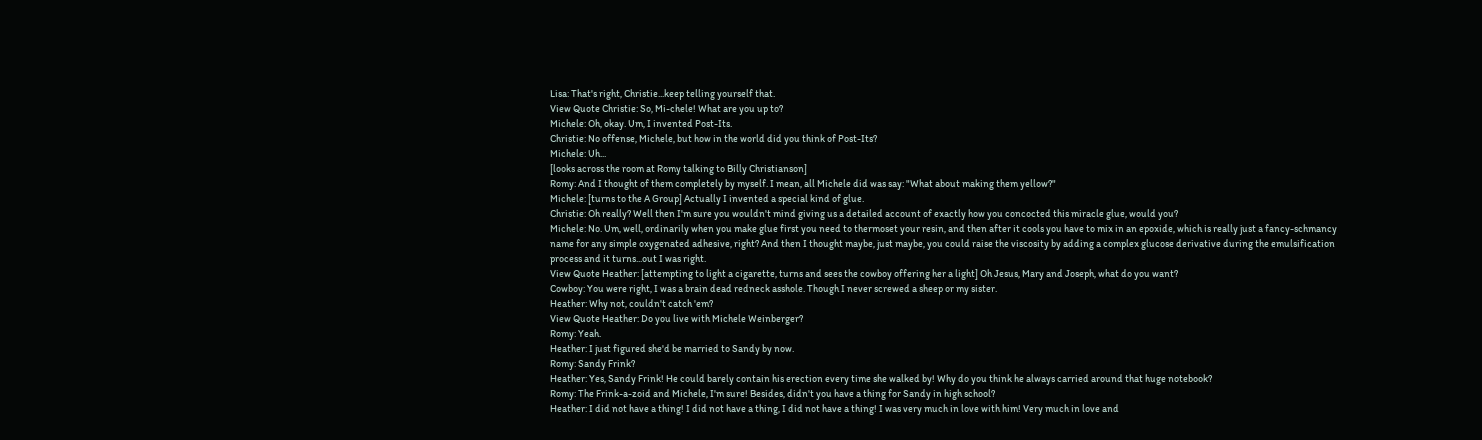Lisa: That's right, Christie...keep telling yourself that.
View Quote Christie: So, Mi-chele! What are you up to?
Michele: Oh, okay. Um, I invented Post-Its.
Christie: No offense, Michele, but how in the world did you think of Post-Its?
Michele: Uh...
[looks across the room at Romy talking to Billy Christianson]
Romy: And I thought of them completely by myself. I mean, all Michele did was say: "What about making them yellow?"
Michele: [turns to the A Group] Actually I invented a special kind of glue.
Christie: Oh really? Well then I'm sure you wouldn't mind giving us a detailed account of exactly how you concocted this miracle glue, would you?
Michele: No. Um, well, ordinarily when you make glue first you need to thermoset your resin, and then after it cools you have to mix in an epoxide, which is really just a fancy-schmancy name for any simple oxygenated adhesive, right? And then I thought maybe, just maybe, you could raise the viscosity by adding a complex glucose derivative during the emulsification process and it turns...out I was right.
View Quote Heather: [attempting to light a cigarette, turns and sees the cowboy offering her a light] Oh Jesus, Mary and Joseph, what do you want?
Cowboy: You were right, I was a brain dead redneck asshole. Though I never screwed a sheep or my sister.
Heather: Why not, couldn't catch 'em?
View Quote Heather: Do you live with Michele Weinberger?
Romy: Yeah.
Heather: I just figured she'd be married to Sandy by now.
Romy: Sandy Frink?
Heather: Yes, Sandy Frink! He could barely contain his erection every time she walked by! Why do you think he always carried around that huge notebook?
Romy: The Frink-a-zoid and Michele, I'm sure! Besides, didn't you have a thing for Sandy in high school?
Heather: I did not have a thing! I did not have a thing, I did not have a thing! I was very much in love with him! Very much in love and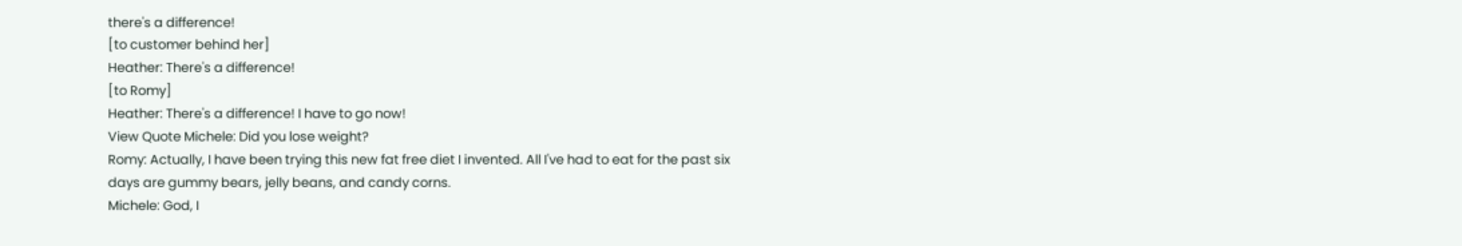there's a difference!
[to customer behind her]
Heather: There's a difference!
[to Romy]
Heather: There's a difference! I have to go now!
View Quote Michele: Did you lose weight?
Romy: Actually, I have been trying this new fat free diet I invented. All I've had to eat for the past six days are gummy bears, jelly beans, and candy corns.
Michele: God, I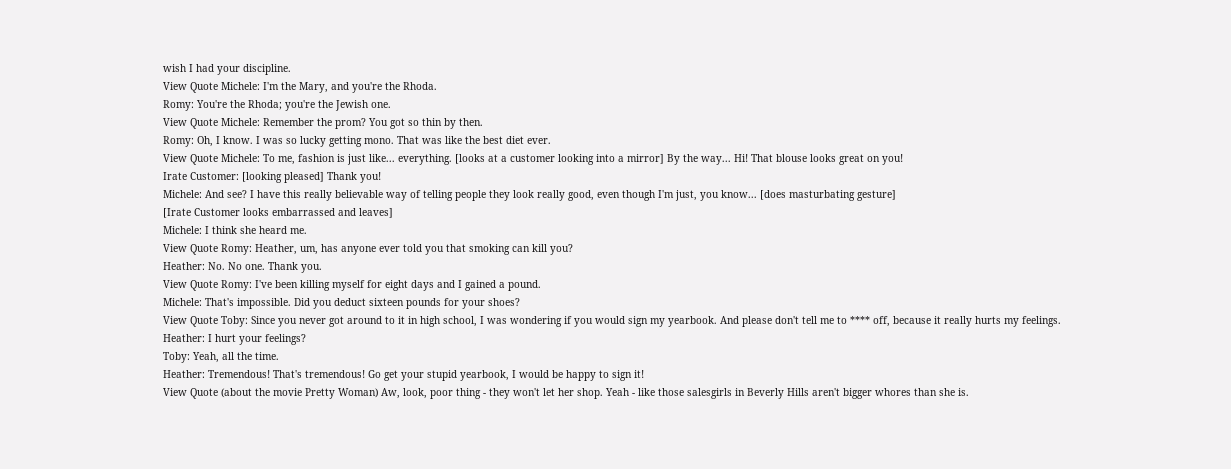wish I had your discipline.
View Quote Michele: I'm the Mary, and you're the Rhoda.
Romy: You're the Rhoda; you're the Jewish one.
View Quote Michele: Remember the prom? You got so thin by then.
Romy: Oh, I know. I was so lucky getting mono. That was like the best diet ever.
View Quote Michele: To me, fashion is just like... everything. [looks at a customer looking into a mirror] By the way... Hi! That blouse looks great on you!
Irate Customer: [looking pleased] Thank you!
Michele: And see? I have this really believable way of telling people they look really good, even though I'm just, you know... [does masturbating gesture]
[Irate Customer looks embarrassed and leaves]
Michele: I think she heard me.
View Quote Romy: Heather, um, has anyone ever told you that smoking can kill you?
Heather: No. No one. Thank you.
View Quote Romy: I've been killing myself for eight days and I gained a pound.
Michele: That's impossible. Did you deduct sixteen pounds for your shoes?
View Quote Toby: Since you never got around to it in high school, I was wondering if you would sign my yearbook. And please don't tell me to **** off, because it really hurts my feelings.
Heather: I hurt your feelings?
Toby: Yeah, all the time.
Heather: Tremendous! That's tremendous! Go get your stupid yearbook, I would be happy to sign it!
View Quote (about the movie Pretty Woman) Aw, look, poor thing - they won't let her shop. Yeah - like those salesgirls in Beverly Hills aren't bigger whores than she is.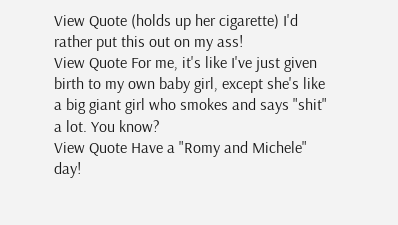View Quote (holds up her cigarette) I'd rather put this out on my ass!
View Quote For me, it's like I've just given birth to my own baby girl, except she's like a big giant girl who smokes and says "shit" a lot. You know?
View Quote Have a "Romy and Michele" day!